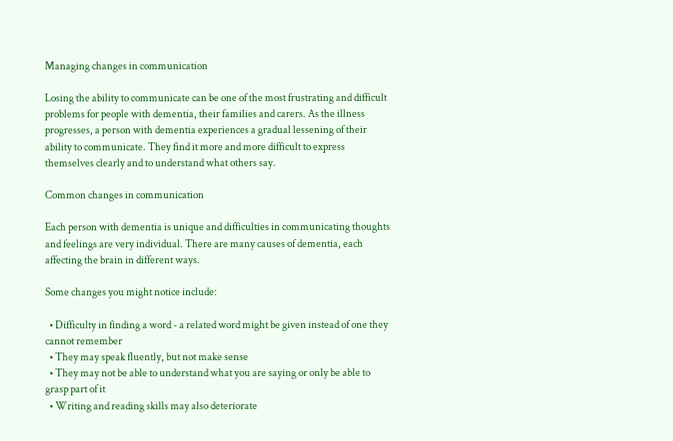Managing changes in communication

Losing the ability to communicate can be one of the most frustrating and difficult problems for people with dementia, their families and carers. As the illness progresses, a person with dementia experiences a gradual lessening of their ability to communicate. They find it more and more difficult to express themselves clearly and to understand what others say.

Common changes in communication

Each person with dementia is unique and difficulties in communicating thoughts and feelings are very individual. There are many causes of dementia, each affecting the brain in different ways.

Some changes you might notice include:

  • Difficulty in finding a word - a related word might be given instead of one they cannot remember
  • They may speak fluently, but not make sense
  • They may not be able to understand what you are saying or only be able to grasp part of it
  • Writing and reading skills may also deteriorate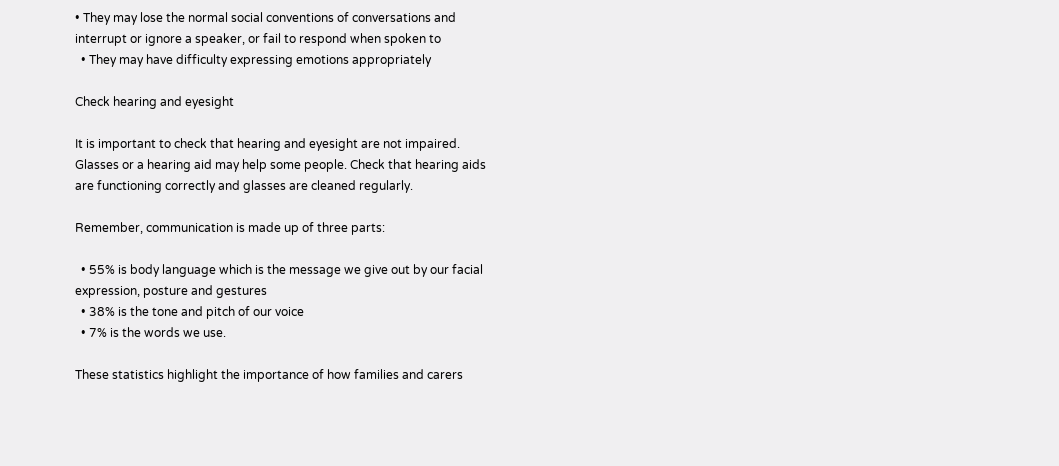• They may lose the normal social conventions of conversations and interrupt or ignore a speaker, or fail to respond when spoken to
  • They may have difficulty expressing emotions appropriately

Check hearing and eyesight

It is important to check that hearing and eyesight are not impaired. Glasses or a hearing aid may help some people. Check that hearing aids are functioning correctly and glasses are cleaned regularly.

Remember, communication is made up of three parts:

  • 55% is body language which is the message we give out by our facial expression, posture and gestures
  • 38% is the tone and pitch of our voice
  • 7% is the words we use.

These statistics highlight the importance of how families and carers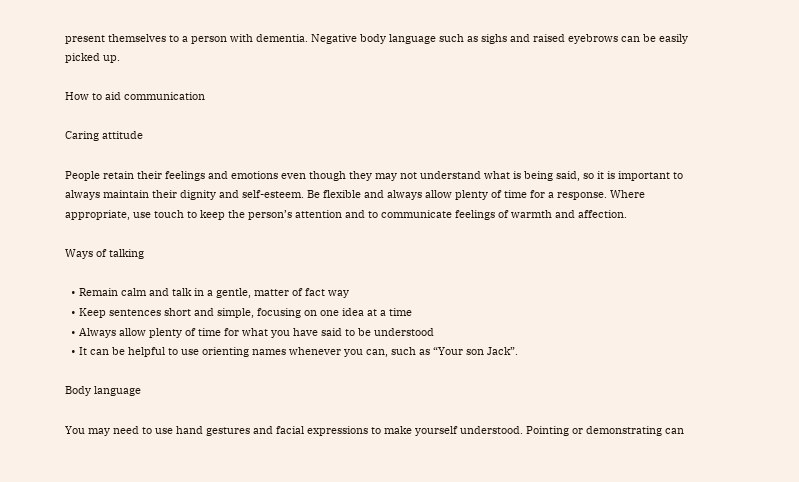present themselves to a person with dementia. Negative body language such as sighs and raised eyebrows can be easily picked up.

How to aid communication

Caring attitude

People retain their feelings and emotions even though they may not understand what is being said, so it is important to always maintain their dignity and self-esteem. Be flexible and always allow plenty of time for a response. Where appropriate, use touch to keep the person’s attention and to communicate feelings of warmth and affection.

Ways of talking

  • Remain calm and talk in a gentle, matter of fact way
  • Keep sentences short and simple, focusing on one idea at a time
  • Always allow plenty of time for what you have said to be understood
  • It can be helpful to use orienting names whenever you can, such as “Your son Jack”.

Body language

You may need to use hand gestures and facial expressions to make yourself understood. Pointing or demonstrating can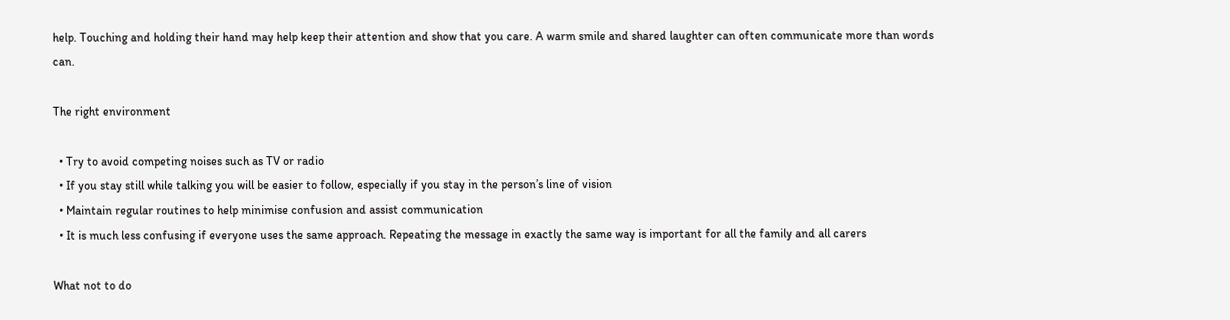help. Touching and holding their hand may help keep their attention and show that you care. A warm smile and shared laughter can often communicate more than words can.

The right environment

  • Try to avoid competing noises such as TV or radio
  • If you stay still while talking you will be easier to follow, especially if you stay in the person’s line of vision
  • Maintain regular routines to help minimise confusion and assist communication
  • It is much less confusing if everyone uses the same approach. Repeating the message in exactly the same way is important for all the family and all carers

What not to do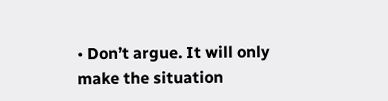• Don’t argue. It will only make the situation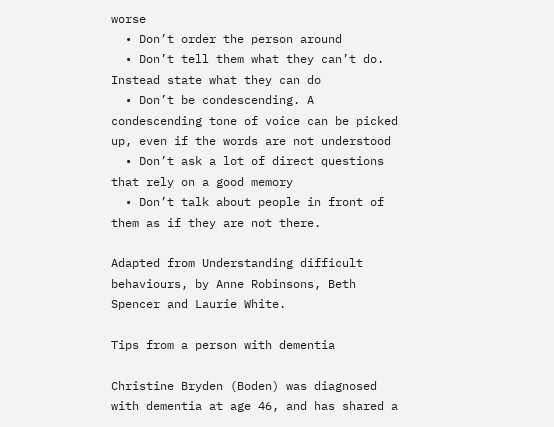worse
  • Don’t order the person around
  • Don’t tell them what they can’t do. Instead state what they can do
  • Don’t be condescending. A condescending tone of voice can be picked up, even if the words are not understood
  • Don’t ask a lot of direct questions that rely on a good memory
  • Don’t talk about people in front of them as if they are not there.

Adapted from Understanding difficult behaviours, by Anne Robinsons, Beth Spencer and Laurie White.

Tips from a person with dementia

Christine Bryden (Boden) was diagnosed with dementia at age 46, and has shared a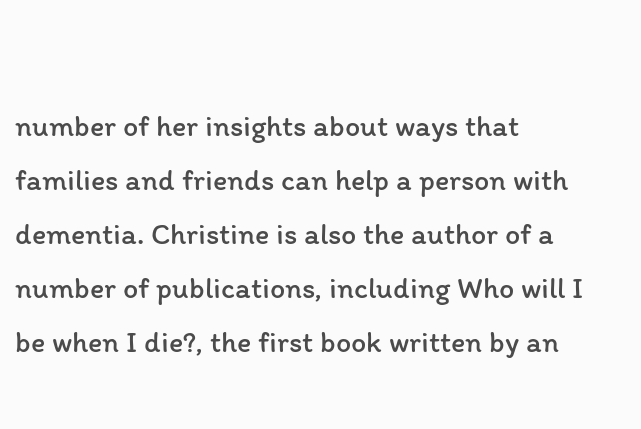number of her insights about ways that families and friends can help a person with dementia. Christine is also the author of a number of publications, including Who will I be when I die?, the first book written by an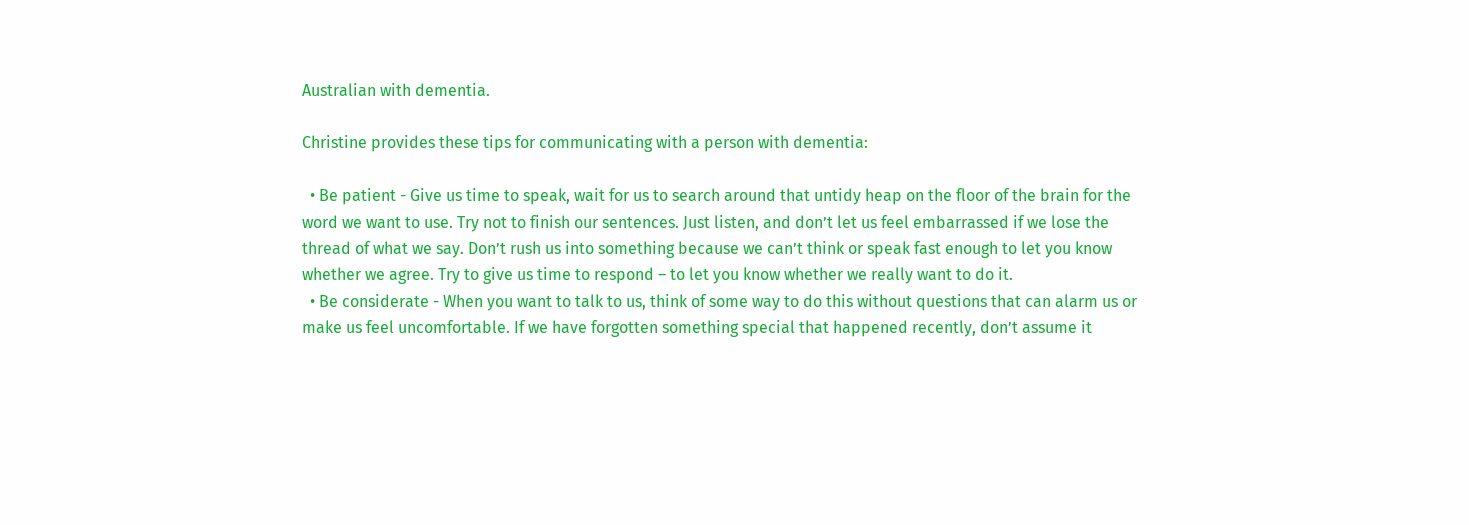Australian with dementia.

Christine provides these tips for communicating with a person with dementia:

  • Be patient - Give us time to speak, wait for us to search around that untidy heap on the floor of the brain for the word we want to use. Try not to finish our sentences. Just listen, and don’t let us feel embarrassed if we lose the thread of what we say. Don’t rush us into something because we can’t think or speak fast enough to let you know whether we agree. Try to give us time to respond – to let you know whether we really want to do it.
  • Be considerate - When you want to talk to us, think of some way to do this without questions that can alarm us or make us feel uncomfortable. If we have forgotten something special that happened recently, don’t assume it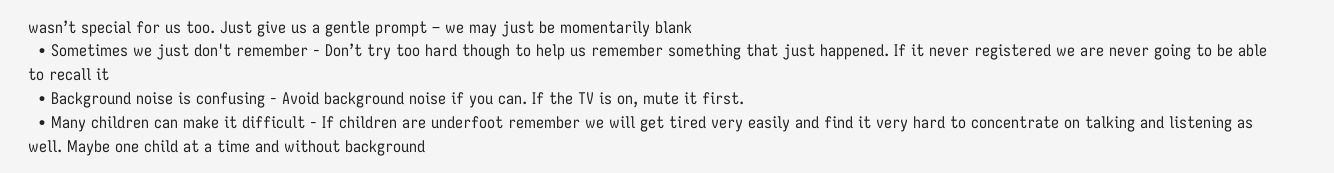wasn’t special for us too. Just give us a gentle prompt – we may just be momentarily blank
  • Sometimes we just don't remember - Don’t try too hard though to help us remember something that just happened. If it never registered we are never going to be able to recall it
  • Background noise is confusing - Avoid background noise if you can. If the TV is on, mute it first.
  • Many children can make it difficult - If children are underfoot remember we will get tired very easily and find it very hard to concentrate on talking and listening as well. Maybe one child at a time and without background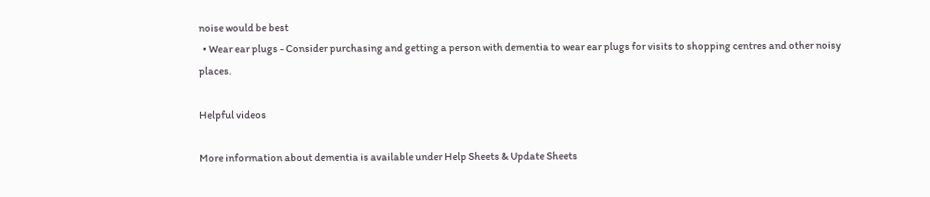noise would be best
  • Wear ear plugs - Consider purchasing and getting a person with dementia to wear ear plugs for visits to shopping centres and other noisy places.

Helpful videos

More information about dementia is available under Help Sheets & Update Sheets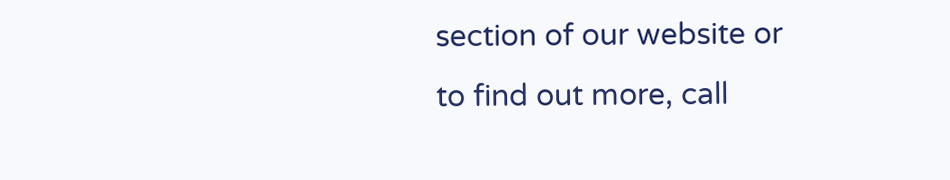section of our website or to find out more, call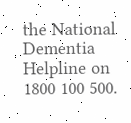the National Dementia Helpline on 1800 100 500.